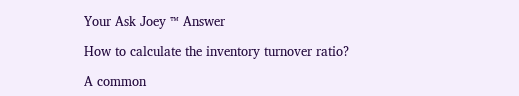Your Ask Joey ™ Answer

How to calculate the inventory turnover ratio?

A common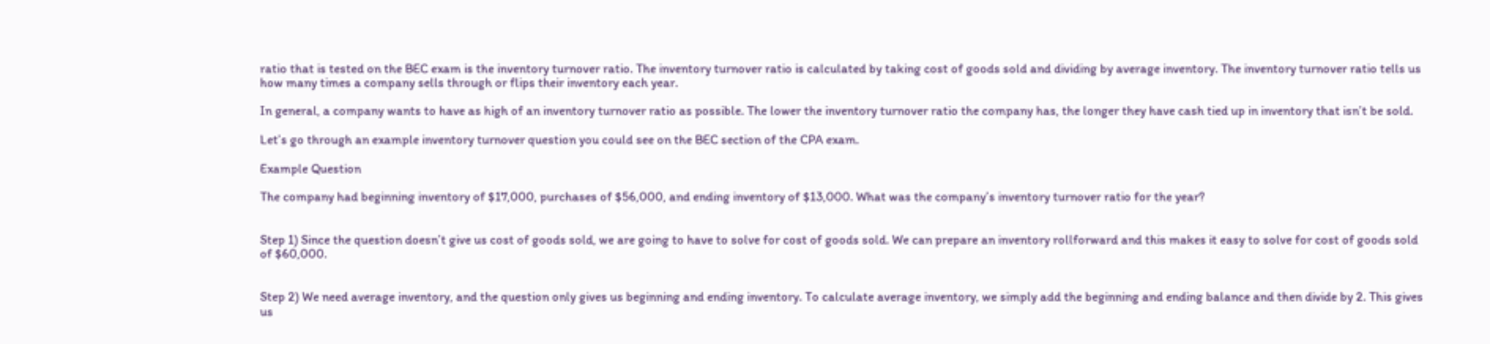ratio that is tested on the BEC exam is the inventory turnover ratio. The inventory turnover ratio is calculated by taking cost of goods sold and dividing by average inventory. The inventory turnover ratio tells us how many times a company sells through or flips their inventory each year.

In general, a company wants to have as high of an inventory turnover ratio as possible. The lower the inventory turnover ratio the company has, the longer they have cash tied up in inventory that isn’t be sold.

Let’s go through an example inventory turnover question you could see on the BEC section of the CPA exam.

Example Question

The company had beginning inventory of $17,000, purchases of $56,000, and ending inventory of $13,000. What was the company’s inventory turnover ratio for the year?


Step 1) Since the question doesn’t give us cost of goods sold, we are going to have to solve for cost of goods sold. We can prepare an inventory rollforward and this makes it easy to solve for cost of goods sold of $60,000.


Step 2) We need average inventory, and the question only gives us beginning and ending inventory. To calculate average inventory, we simply add the beginning and ending balance and then divide by 2. This gives us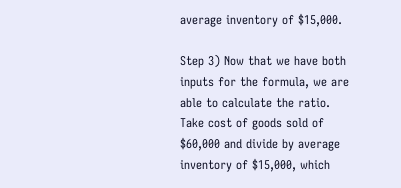average inventory of $15,000.

Step 3) Now that we have both inputs for the formula, we are able to calculate the ratio. Take cost of goods sold of $60,000 and divide by average inventory of $15,000, which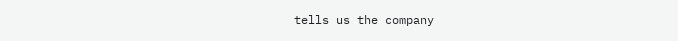tells us the company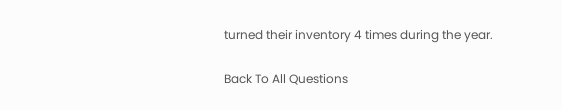turned their inventory 4 times during the year.

Back To All Questions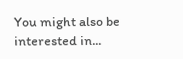You might also be interested in...